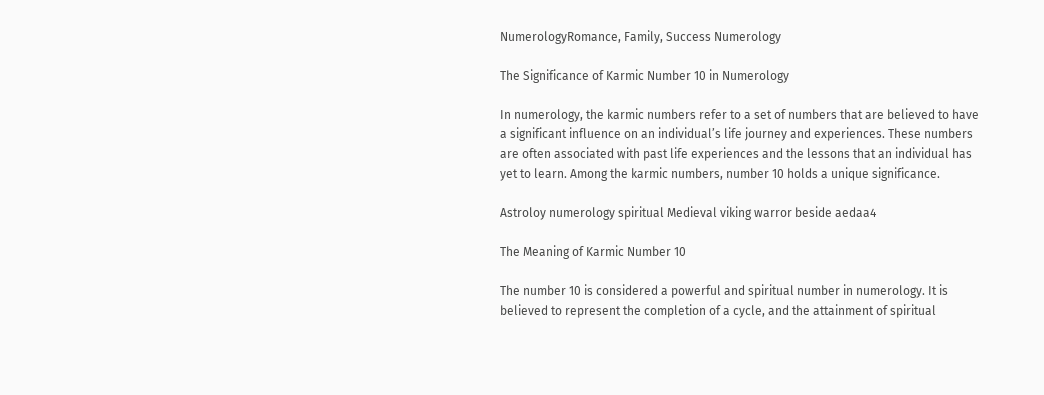NumerologyRomance, Family, Success Numerology

The Significance of Karmic Number 10 in Numerology

In numerology, the karmic numbers refer to a set of numbers that are believed to have a significant influence on an individual’s life journey and experiences. These numbers are often associated with past life experiences and the lessons that an individual has yet to learn. Among the karmic numbers, number 10 holds a unique significance.

Astroloy numerology spiritual Medieval viking warror beside aedaa4

The Meaning of Karmic Number 10

The number 10 is considered a powerful and spiritual number in numerology. It is believed to represent the completion of a cycle, and the attainment of spiritual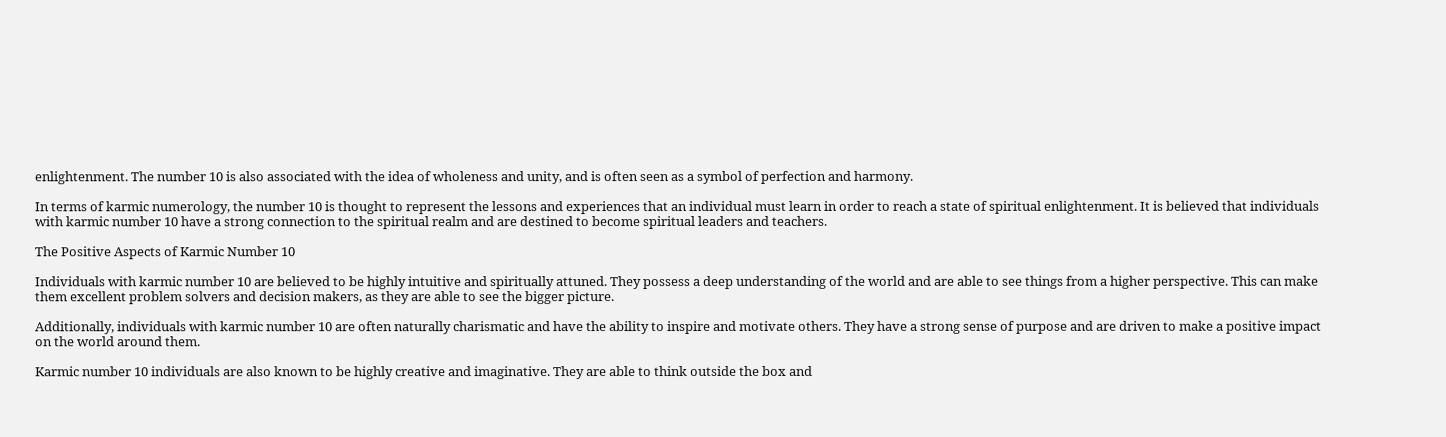enlightenment. The number 10 is also associated with the idea of wholeness and unity, and is often seen as a symbol of perfection and harmony.

In terms of karmic numerology, the number 10 is thought to represent the lessons and experiences that an individual must learn in order to reach a state of spiritual enlightenment. It is believed that individuals with karmic number 10 have a strong connection to the spiritual realm and are destined to become spiritual leaders and teachers.

The Positive Aspects of Karmic Number 10

Individuals with karmic number 10 are believed to be highly intuitive and spiritually attuned. They possess a deep understanding of the world and are able to see things from a higher perspective. This can make them excellent problem solvers and decision makers, as they are able to see the bigger picture.

Additionally, individuals with karmic number 10 are often naturally charismatic and have the ability to inspire and motivate others. They have a strong sense of purpose and are driven to make a positive impact on the world around them.

Karmic number 10 individuals are also known to be highly creative and imaginative. They are able to think outside the box and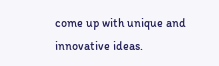come up with unique and innovative ideas.